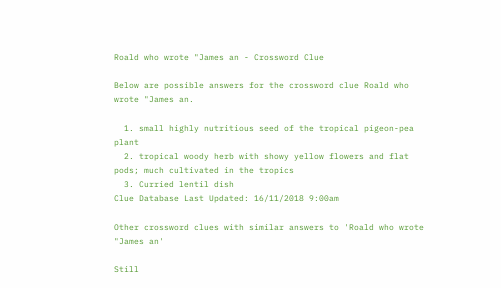Roald who wrote "James an - Crossword Clue

Below are possible answers for the crossword clue Roald who wrote "James an.

  1. small highly nutritious seed of the tropical pigeon-pea plant
  2. tropical woody herb with showy yellow flowers and flat pods; much cultivated in the tropics
  3. Curried lentil dish
Clue Database Last Updated: 16/11/2018 9:00am

Other crossword clues with similar answers to 'Roald who wrote "James an'

Still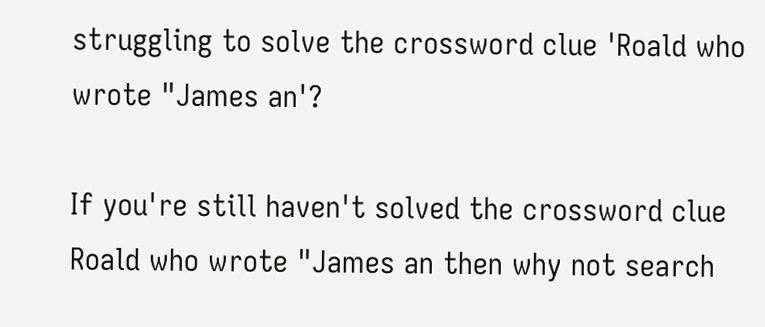struggling to solve the crossword clue 'Roald who wrote "James an'?

If you're still haven't solved the crossword clue Roald who wrote "James an then why not search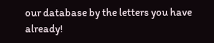our database by the letters you have already!